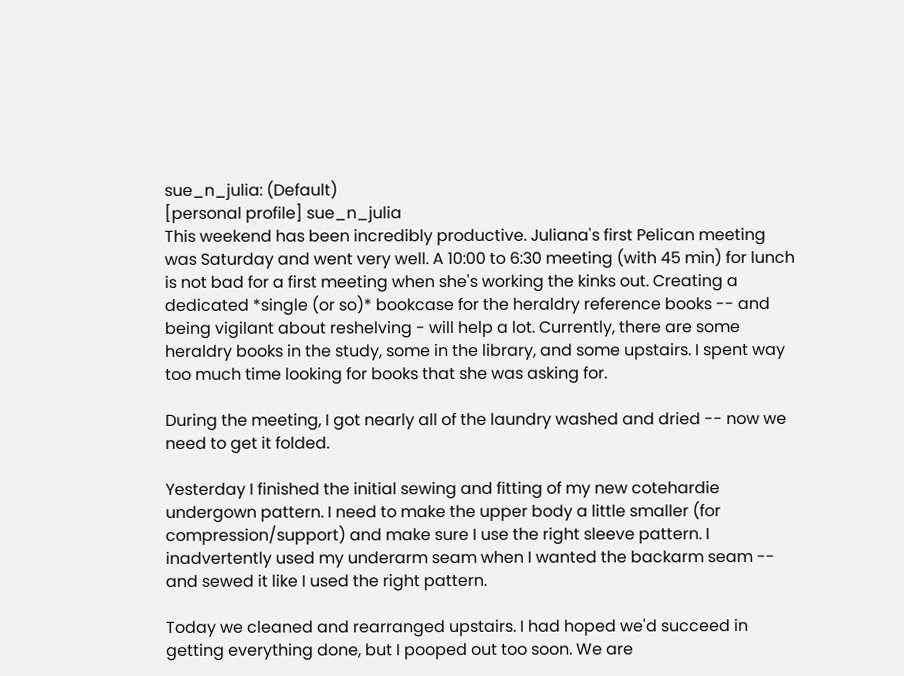sue_n_julia: (Default)
[personal profile] sue_n_julia
This weekend has been incredibly productive. Juliana's first Pelican meeting was Saturday and went very well. A 10:00 to 6:30 meeting (with 45 min) for lunch is not bad for a first meeting when she's working the kinks out. Creating a dedicated *single (or so)* bookcase for the heraldry reference books -- and being vigilant about reshelving - will help a lot. Currently, there are some heraldry books in the study, some in the library, and some upstairs. I spent way too much time looking for books that she was asking for.

During the meeting, I got nearly all of the laundry washed and dried -- now we need to get it folded.

Yesterday I finished the initial sewing and fitting of my new cotehardie undergown pattern. I need to make the upper body a little smaller (for compression/support) and make sure I use the right sleeve pattern. I inadvertently used my underarm seam when I wanted the backarm seam -- and sewed it like I used the right pattern.

Today we cleaned and rearranged upstairs. I had hoped we'd succeed in getting everything done, but I pooped out too soon. We are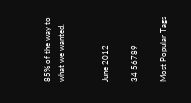85% of the way to what we wanted.


June 2012

34 56789

Most Popular Tags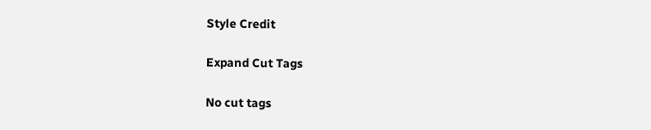Style Credit

Expand Cut Tags

No cut tags